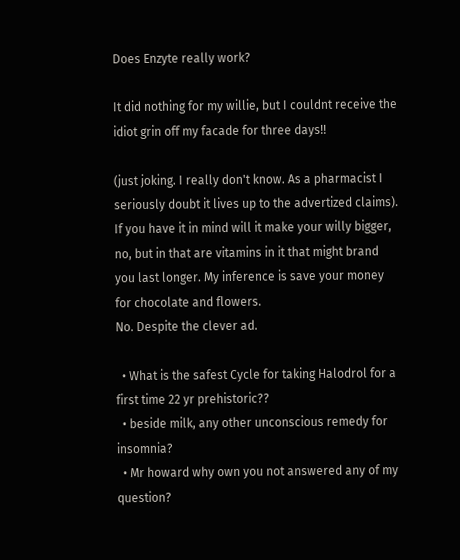Does Enzyte really work?

It did nothing for my willie, but I couldnt receive the idiot grin off my facade for three days!!

(just joking. I really don't know. As a pharmacist I seriously doubt it lives up to the advertized claims).
If you have it in mind will it make your willy bigger, no, but in that are vitamins in it that might brand you last longer. My inference is save your money for chocolate and flowers.
No. Despite the clever ad.

  • What is the safest Cycle for taking Halodrol for a first time 22 yr prehistoric??
  • beside milk, any other unconscious remedy for insomnia?
  • Mr howard why own you not answered any of my question?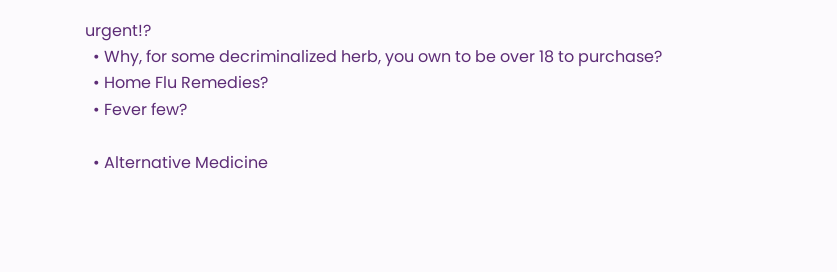urgent!?
  • Why, for some decriminalized herb, you own to be over 18 to purchase?
  • Home Flu Remedies?
  • Fever few?

  • Alternative Medicine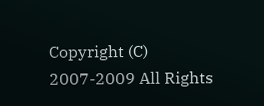Copyright (C) 2007-2009 All Rights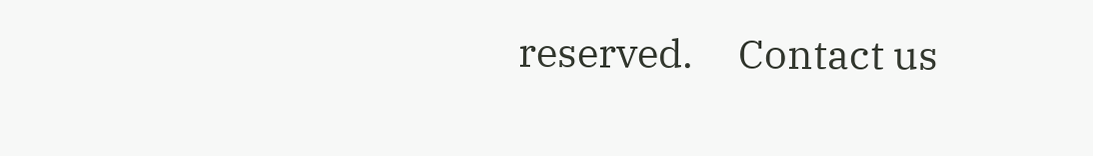reserved.     Contact us